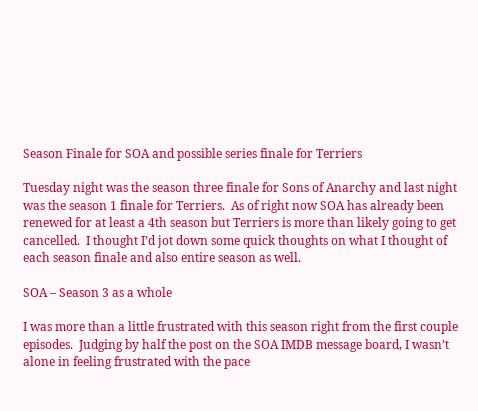Season Finale for SOA and possible series finale for Terriers

Tuesday night was the season three finale for Sons of Anarchy and last night was the season 1 finale for Terriers.  As of right now SOA has already been renewed for at least a 4th season but Terriers is more than likely going to get cancelled.  I thought I’d jot down some quick thoughts on what I thought of each season finale and also entire season as well.

SOA – Season 3 as a whole

I was more than a little frustrated with this season right from the first couple episodes.  Judging by half the post on the SOA IMDB message board, I wasn’t alone in feeling frustrated with the pace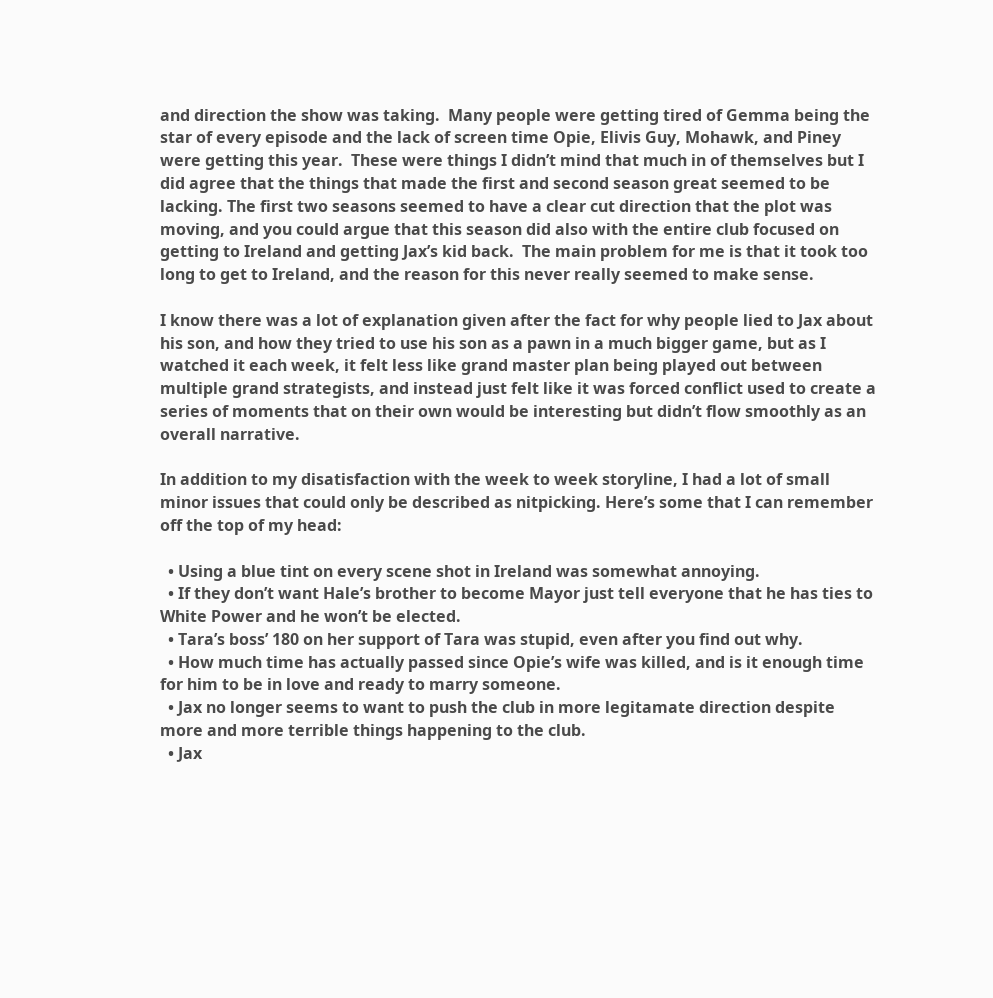and direction the show was taking.  Many people were getting tired of Gemma being the star of every episode and the lack of screen time Opie, Elivis Guy, Mohawk, and Piney were getting this year.  These were things I didn’t mind that much in of themselves but I did agree that the things that made the first and second season great seemed to be lacking. The first two seasons seemed to have a clear cut direction that the plot was moving, and you could argue that this season did also with the entire club focused on getting to Ireland and getting Jax’s kid back.  The main problem for me is that it took too long to get to Ireland, and the reason for this never really seemed to make sense.

I know there was a lot of explanation given after the fact for why people lied to Jax about his son, and how they tried to use his son as a pawn in a much bigger game, but as I watched it each week, it felt less like grand master plan being played out between multiple grand strategists, and instead just felt like it was forced conflict used to create a series of moments that on their own would be interesting but didn’t flow smoothly as an overall narrative.

In addition to my disatisfaction with the week to week storyline, I had a lot of small minor issues that could only be described as nitpicking. Here’s some that I can remember off the top of my head:

  • Using a blue tint on every scene shot in Ireland was somewhat annoying.
  • If they don’t want Hale’s brother to become Mayor just tell everyone that he has ties to White Power and he won’t be elected.
  • Tara’s boss’ 180 on her support of Tara was stupid, even after you find out why.
  • How much time has actually passed since Opie’s wife was killed, and is it enough time for him to be in love and ready to marry someone.
  • Jax no longer seems to want to push the club in more legitamate direction despite more and more terrible things happening to the club.
  • Jax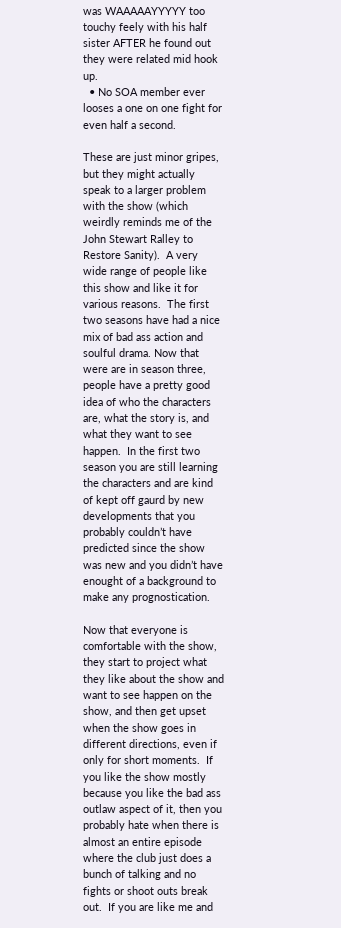was WAAAAAYYYYY too touchy feely with his half sister AFTER he found out they were related mid hook up.
  • No SOA member ever looses a one on one fight for even half a second.

These are just minor gripes, but they might actually speak to a larger problem with the show (which weirdly reminds me of the John Stewart Ralley to Restore Sanity).  A very wide range of people like this show and like it for various reasons.  The first two seasons have had a nice mix of bad ass action and soulful drama. Now that were are in season three, people have a pretty good idea of who the characters are, what the story is, and what they want to see happen.  In the first two season you are still learning the characters and are kind of kept off gaurd by new developments that you probably couldn’t have predicted since the show was new and you didn’t have enought of a background to make any prognostication.

Now that everyone is comfortable with the show, they start to project what they like about the show and want to see happen on the show, and then get upset when the show goes in different directions, even if only for short moments.  If you like the show mostly because you like the bad ass outlaw aspect of it, then you probably hate when there is almost an entire episode where the club just does a bunch of talking and no fights or shoot outs break out.  If you are like me and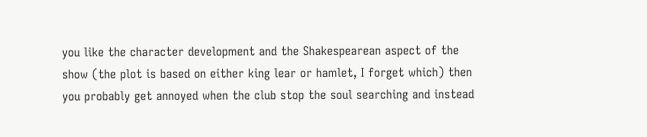you like the character development and the Shakespearean aspect of the show (the plot is based on either king lear or hamlet, I forget which) then you probably get annoyed when the club stop the soul searching and instead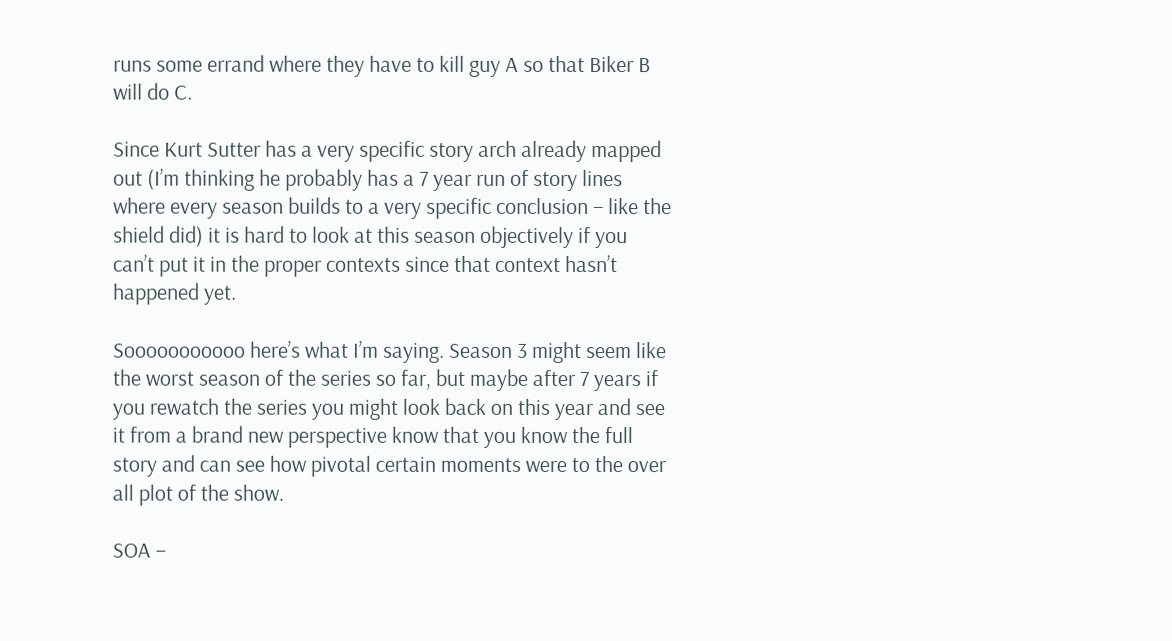runs some errand where they have to kill guy A so that Biker B will do C.

Since Kurt Sutter has a very specific story arch already mapped out (I’m thinking he probably has a 7 year run of story lines where every season builds to a very specific conclusion – like the shield did) it is hard to look at this season objectively if you can’t put it in the proper contexts since that context hasn’t happened yet.

Sooooooooooo here’s what I’m saying. Season 3 might seem like the worst season of the series so far, but maybe after 7 years if you rewatch the series you might look back on this year and see it from a brand new perspective know that you know the full story and can see how pivotal certain moments were to the over all plot of the show.

SOA –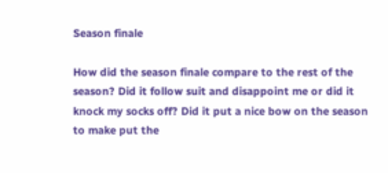Season finale

How did the season finale compare to the rest of the season? Did it follow suit and disappoint me or did it knock my socks off? Did it put a nice bow on the season to make put the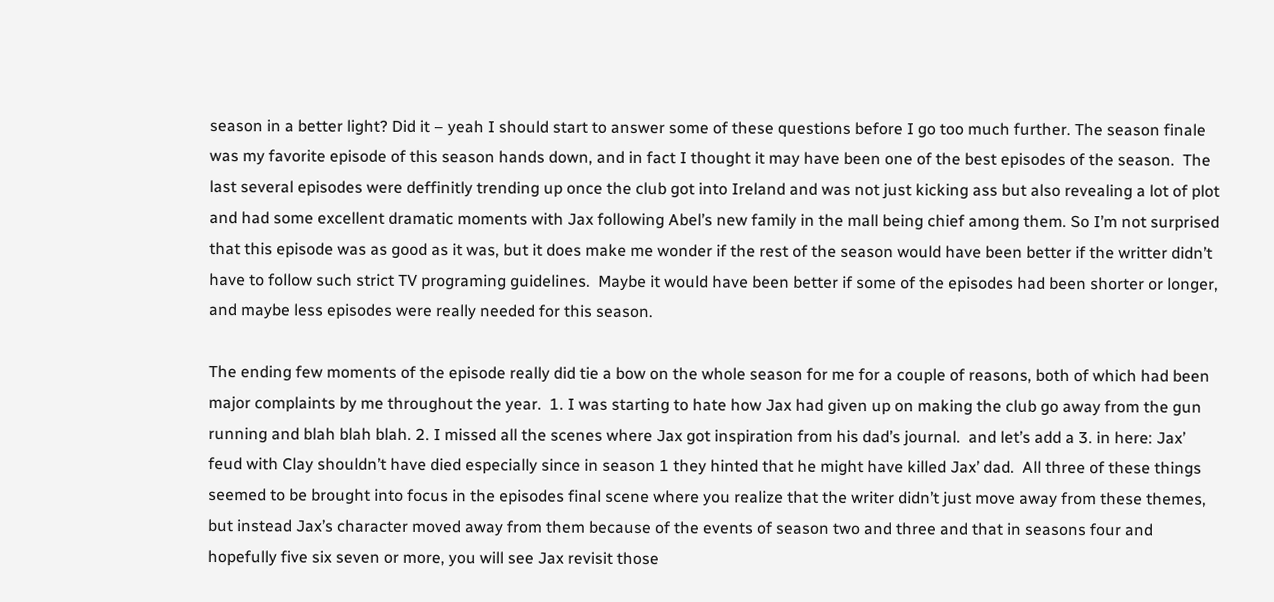season in a better light? Did it – yeah I should start to answer some of these questions before I go too much further. The season finale was my favorite episode of this season hands down, and in fact I thought it may have been one of the best episodes of the season.  The last several episodes were deffinitly trending up once the club got into Ireland and was not just kicking ass but also revealing a lot of plot and had some excellent dramatic moments with Jax following Abel’s new family in the mall being chief among them. So I’m not surprised that this episode was as good as it was, but it does make me wonder if the rest of the season would have been better if the writter didn’t have to follow such strict TV programing guidelines.  Maybe it would have been better if some of the episodes had been shorter or longer, and maybe less episodes were really needed for this season.

The ending few moments of the episode really did tie a bow on the whole season for me for a couple of reasons, both of which had been major complaints by me throughout the year.  1. I was starting to hate how Jax had given up on making the club go away from the gun running and blah blah blah. 2. I missed all the scenes where Jax got inspiration from his dad’s journal.  and let’s add a 3. in here: Jax’ feud with Clay shouldn’t have died especially since in season 1 they hinted that he might have killed Jax’ dad.  All three of these things seemed to be brought into focus in the episodes final scene where you realize that the writer didn’t just move away from these themes, but instead Jax’s character moved away from them because of the events of season two and three and that in seasons four and hopefully five six seven or more, you will see Jax revisit those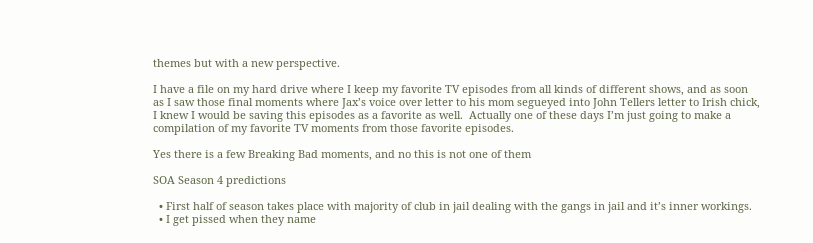themes but with a new perspective.

I have a file on my hard drive where I keep my favorite TV episodes from all kinds of different shows, and as soon as I saw those final moments where Jax’s voice over letter to his mom segueyed into John Tellers letter to Irish chick, I knew I would be saving this episodes as a favorite as well.  Actually one of these days I’m just going to make a compilation of my favorite TV moments from those favorite episodes.

Yes there is a few Breaking Bad moments, and no this is not one of them

SOA Season 4 predictions

  • First half of season takes place with majority of club in jail dealing with the gangs in jail and it’s inner workings.
  • I get pissed when they name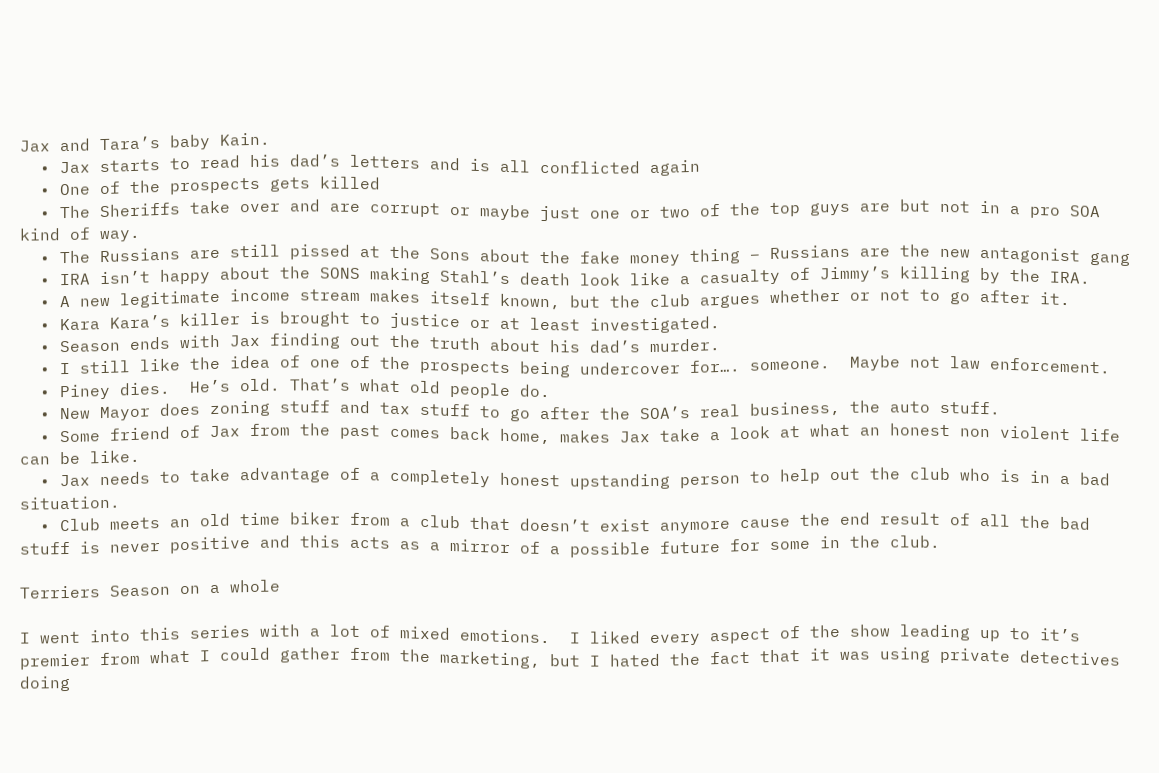Jax and Tara’s baby Kain.
  • Jax starts to read his dad’s letters and is all conflicted again
  • One of the prospects gets killed
  • The Sheriffs take over and are corrupt or maybe just one or two of the top guys are but not in a pro SOA kind of way.
  • The Russians are still pissed at the Sons about the fake money thing – Russians are the new antagonist gang
  • IRA isn’t happy about the SONS making Stahl’s death look like a casualty of Jimmy’s killing by the IRA.
  • A new legitimate income stream makes itself known, but the club argues whether or not to go after it.
  • Kara Kara’s killer is brought to justice or at least investigated.
  • Season ends with Jax finding out the truth about his dad’s murder.
  • I still like the idea of one of the prospects being undercover for…. someone.  Maybe not law enforcement.
  • Piney dies.  He’s old. That’s what old people do.
  • New Mayor does zoning stuff and tax stuff to go after the SOA’s real business, the auto stuff.
  • Some friend of Jax from the past comes back home, makes Jax take a look at what an honest non violent life can be like.
  • Jax needs to take advantage of a completely honest upstanding person to help out the club who is in a bad situation.
  • Club meets an old time biker from a club that doesn’t exist anymore cause the end result of all the bad stuff is never positive and this acts as a mirror of a possible future for some in the club.

Terriers Season on a whole

I went into this series with a lot of mixed emotions.  I liked every aspect of the show leading up to it’s premier from what I could gather from the marketing, but I hated the fact that it was using private detectives doing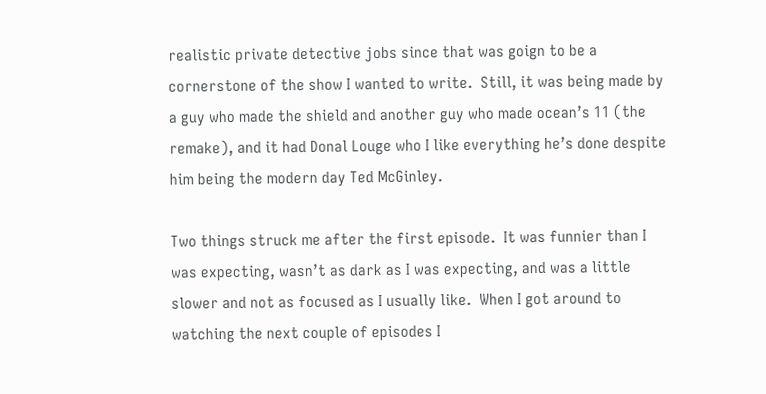realistic private detective jobs since that was goign to be a cornerstone of the show I wanted to write.  Still, it was being made by a guy who made the shield and another guy who made ocean’s 11 (the remake), and it had Donal Louge who I like everything he’s done despite him being the modern day Ted McGinley.

Two things struck me after the first episode.  It was funnier than I was expecting, wasn’t as dark as I was expecting, and was a little slower and not as focused as I usually like.  When I got around to watching the next couple of episodes I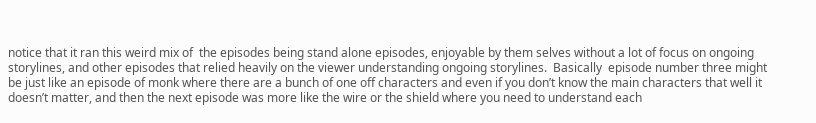notice that it ran this weird mix of  the episodes being stand alone episodes, enjoyable by them selves without a lot of focus on ongoing storylines, and other episodes that relied heavily on the viewer understanding ongoing storylines.  Basically  episode number three might be just like an episode of monk where there are a bunch of one off characters and even if you don’t know the main characters that well it doesn’t matter, and then the next episode was more like the wire or the shield where you need to understand each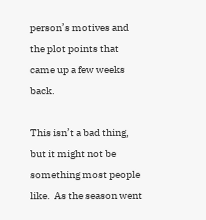person’s motives and the plot points that came up a few weeks back.

This isn’t a bad thing, but it might not be something most people like.  As the season went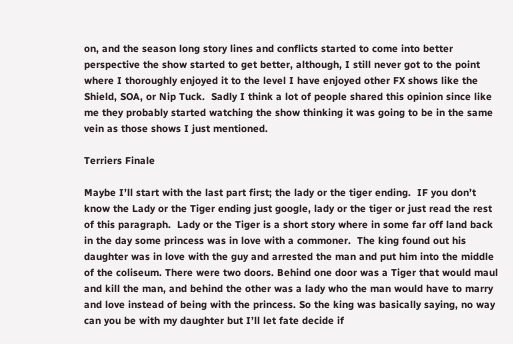on, and the season long story lines and conflicts started to come into better perspective the show started to get better, although, I still never got to the point where I thoroughly enjoyed it to the level I have enjoyed other FX shows like the Shield, SOA, or Nip Tuck.  Sadly I think a lot of people shared this opinion since like me they probably started watching the show thinking it was going to be in the same vein as those shows I just mentioned.

Terriers Finale

Maybe I’ll start with the last part first; the lady or the tiger ending.  IF you don’t know the Lady or the Tiger ending just google, lady or the tiger or just read the rest of this paragraph.  Lady or the Tiger is a short story where in some far off land back in the day some princess was in love with a commoner.  The king found out his daughter was in love with the guy and arrested the man and put him into the middle of the coliseum. There were two doors. Behind one door was a Tiger that would maul and kill the man, and behind the other was a lady who the man would have to marry and love instead of being with the princess. So the king was basically saying, no way can you be with my daughter but I’ll let fate decide if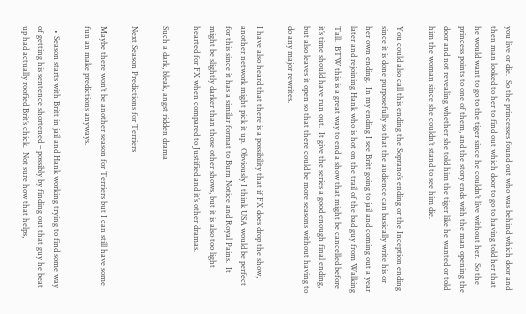you live or die.  So the princesses found out who was behind which door and then man looked to her to find out which door to go to having told her that he would want to go to the tiger since he couldn’t live without her.  So the princess points to one of them, and the story ends with the man opening the door and not revealing whether she told him the tiger like he wanted or told him the woman since she couldn’t stand to see him die.

You could also call this ending the Soprano’s ending or the Inception ending since it is done purposefully so that the audience can basically write his or her own ending.  In my ending I see Britt going to jail and coming out a year later and rejoining Hank who is hot on the trail of the bad guy from Walking Tall.  BTW this is a great way to end a show that might be cancelled before it’s time should have run out.  It give the series a good enough final ending, but also leaves it open so that there could be more seasons without having to do any major rewrites.

I have also heard that there is a possibility that if FX does drop the show, another network might pick it up.  Obviously I think USA would be perfect for this since it has a similar format to Burn Notice and Royal Pains.  It might be slightly darker than those other shows, but it is also too light hearted for FX when compared to Justified and it’s other dramas.

Such a dark, bleak, angst ridden drama

Next Season Predictions for Terriers

Maybe there won’t be another season for Terriers but I can still have some fun an make predictions anyways.

  • Season starts with Britt in jail and Hank working trying to find some way of getting his sentence shortened – possibly by finding out that guy he beat up had actually roofied Brit’s chick.  Not sure how that helps,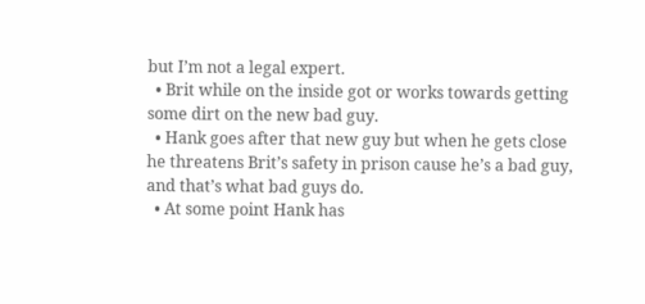but I’m not a legal expert.
  • Brit while on the inside got or works towards getting some dirt on the new bad guy.
  • Hank goes after that new guy but when he gets close he threatens Brit’s safety in prison cause he’s a bad guy, and that’s what bad guys do.
  • At some point Hank has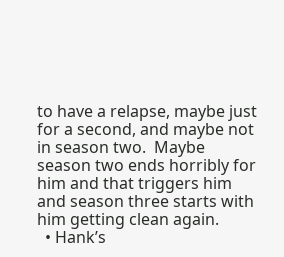to have a relapse, maybe just for a second, and maybe not in season two.  Maybe season two ends horribly for him and that triggers him and season three starts with him getting clean again.
  • Hank’s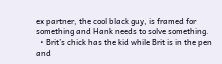ex partner, the cool black guy, is framed for something and Hank needs to solve something.
  • Brit’s chick has the kid while Brit is in the pen and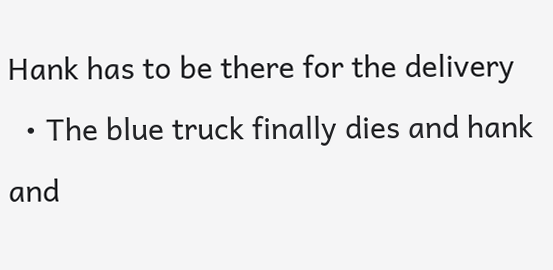Hank has to be there for the delivery
  • The blue truck finally dies and hank and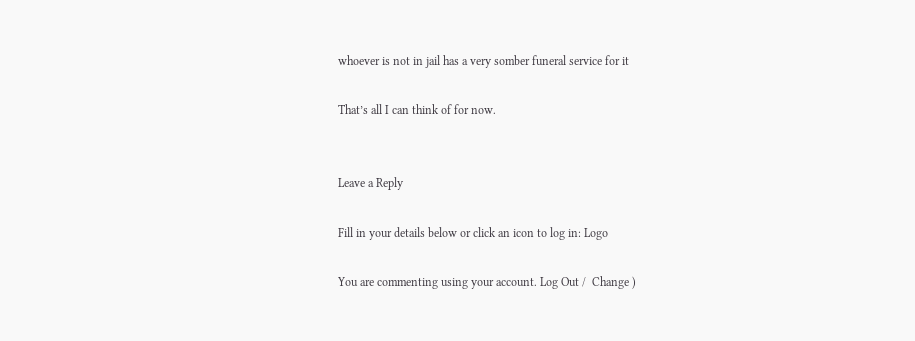whoever is not in jail has a very somber funeral service for it

That’s all I can think of for now.


Leave a Reply

Fill in your details below or click an icon to log in: Logo

You are commenting using your account. Log Out /  Change )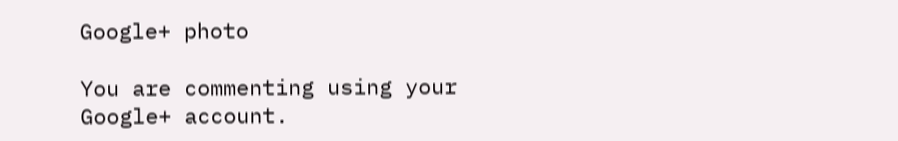Google+ photo

You are commenting using your Google+ account.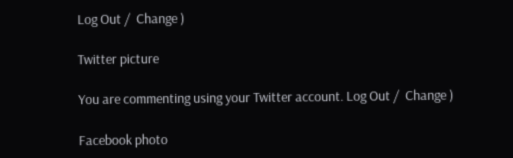Log Out /  Change )

Twitter picture

You are commenting using your Twitter account. Log Out /  Change )

Facebook photo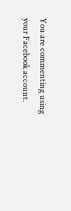You are commenting using your Facebook account.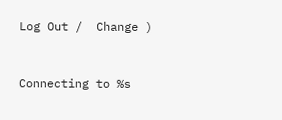Log Out /  Change )


Connecting to %s